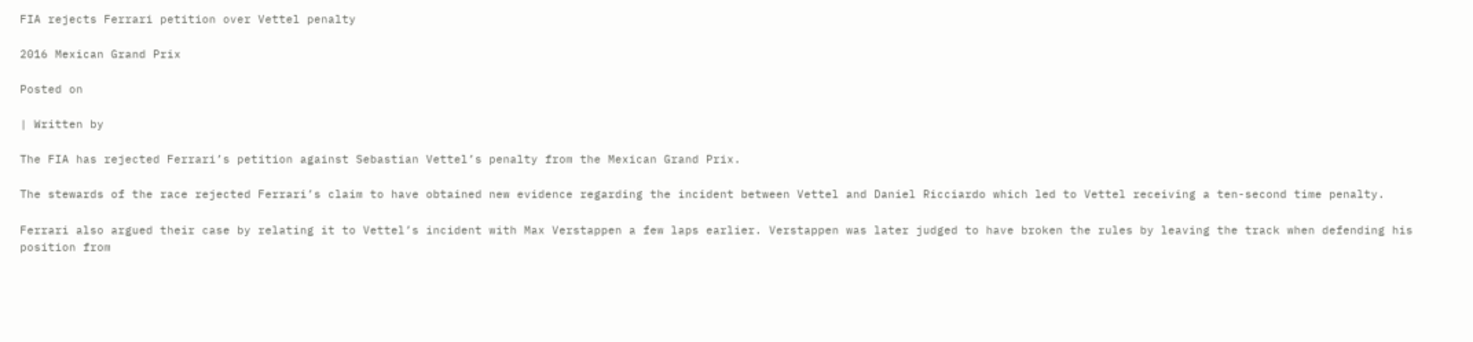FIA rejects Ferrari petition over Vettel penalty

2016 Mexican Grand Prix

Posted on

| Written by

The FIA has rejected Ferrari’s petition against Sebastian Vettel’s penalty from the Mexican Grand Prix.

The stewards of the race rejected Ferrari’s claim to have obtained new evidence regarding the incident between Vettel and Daniel Ricciardo which led to Vettel receiving a ten-second time penalty.

Ferrari also argued their case by relating it to Vettel’s incident with Max Verstappen a few laps earlier. Verstappen was later judged to have broken the rules by leaving the track when defending his position from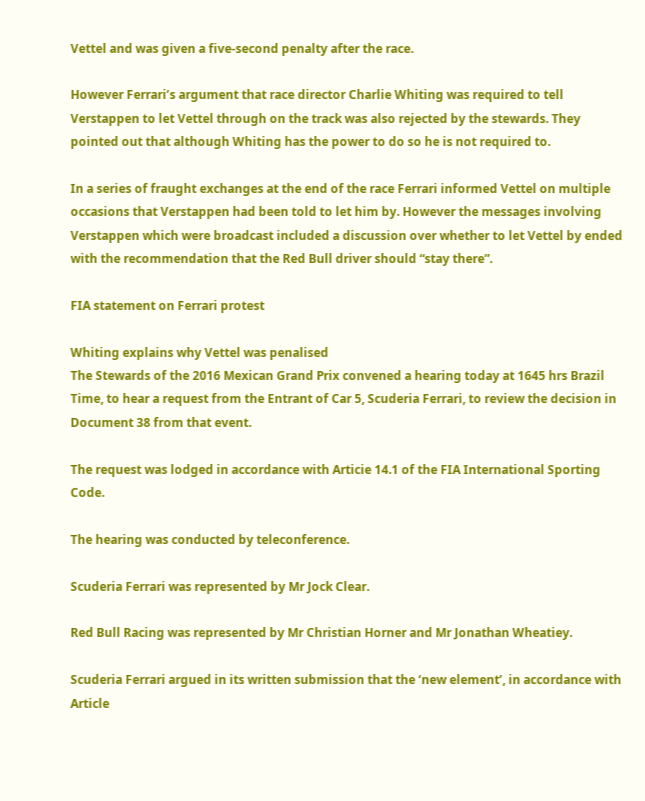Vettel and was given a five-second penalty after the race.

However Ferrari’s argument that race director Charlie Whiting was required to tell Verstappen to let Vettel through on the track was also rejected by the stewards. They pointed out that although Whiting has the power to do so he is not required to.

In a series of fraught exchanges at the end of the race Ferrari informed Vettel on multiple occasions that Verstappen had been told to let him by. However the messages involving Verstappen which were broadcast included a discussion over whether to let Vettel by ended with the recommendation that the Red Bull driver should “stay there”.

FIA statement on Ferrari protest

Whiting explains why Vettel was penalised
The Stewards of the 2016 Mexican Grand Prix convened a hearing today at 1645 hrs Brazil Time, to hear a request from the Entrant of Car 5, Scuderia Ferrari, to review the decision in Document 38 from that event.

The request was lodged in accordance with Articie 14.1 of the FIA International Sporting Code.

The hearing was conducted by teleconference.

Scuderia Ferrari was represented by Mr Jock Clear.

Red Bull Racing was represented by Mr Christian Horner and Mr Jonathan Wheatiey.

Scuderia Ferrari argued in its written submission that the ‘new element’, in accordance with Article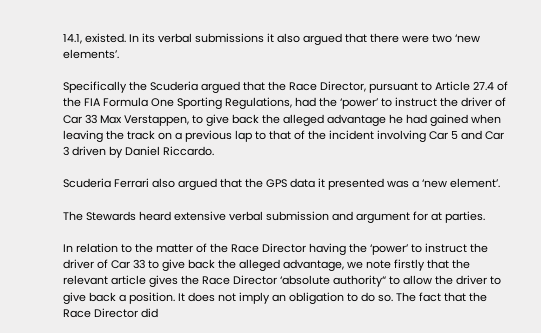14.1, existed. In its verbal submissions it also argued that there were two ‘new elements’.

Specifically the Scuderia argued that the Race Director, pursuant to Article 27.4 of the FIA Formula One Sporting Regulations, had the ‘power’ to instruct the driver of Car 33 Max Verstappen, to give back the alleged advantage he had gained when leaving the track on a previous lap to that of the incident involving Car 5 and Car 3 driven by Daniel Riccardo.

Scuderia Ferrari also argued that the GPS data it presented was a ‘new element’.

The Stewards heard extensive verbal submission and argument for at parties.

In relation to the matter of the Race Director having the ‘power’ to instruct the driver of Car 33 to give back the alleged advantage, we note firstly that the relevant article gives the Race Director ‘absolute authority“ to allow the driver to give back a position. It does not imply an obligation to do so. The fact that the Race Director did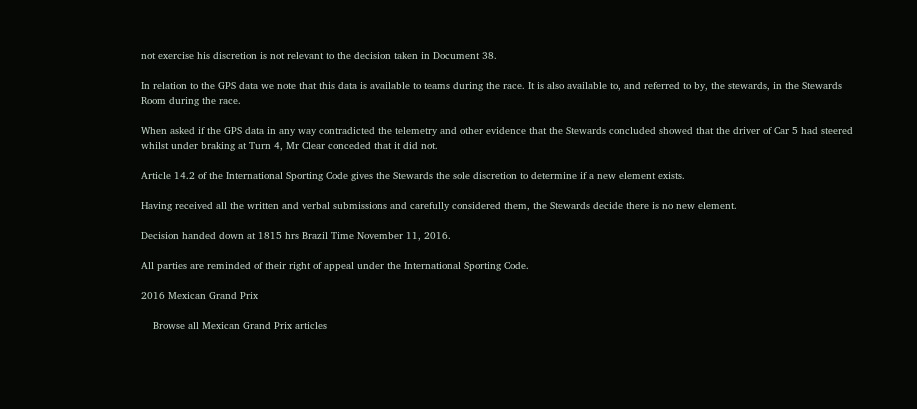not exercise his discretion is not relevant to the decision taken in Document 38.

In relation to the GPS data we note that this data is available to teams during the race. It is also available to, and referred to by, the stewards, in the Stewards Room during the race.

When asked if the GPS data in any way contradicted the telemetry and other evidence that the Stewards concluded showed that the driver of Car 5 had steered whilst under braking at Turn 4, Mr Clear conceded that it did not.

Article 14.2 of the International Sporting Code gives the Stewards the sole discretion to determine if a new element exists.

Having received all the written and verbal submissions and carefully considered them, the Stewards decide there is no new element.

Decision handed down at 1815 hrs Brazil Time November 11, 2016.

All parties are reminded of their right of appeal under the International Sporting Code.

2016 Mexican Grand Prix

    Browse all Mexican Grand Prix articles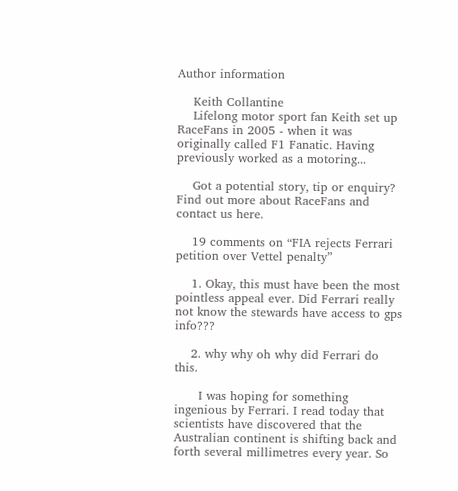Author information

    Keith Collantine
    Lifelong motor sport fan Keith set up RaceFans in 2005 - when it was originally called F1 Fanatic. Having previously worked as a motoring...

    Got a potential story, tip or enquiry? Find out more about RaceFans and contact us here.

    19 comments on “FIA rejects Ferrari petition over Vettel penalty”

    1. Okay, this must have been the most pointless appeal ever. Did Ferrari really not know the stewards have access to gps info???

    2. why why oh why did Ferrari do this.

      I was hoping for something ingenious by Ferrari. I read today that scientists have discovered that the Australian continent is shifting back and forth several millimetres every year. So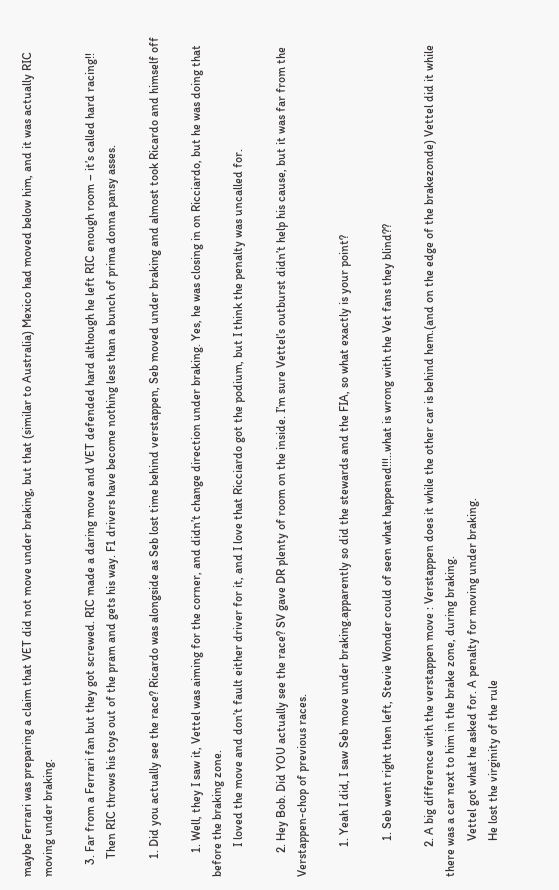maybe Ferrari was preparing a claim that VET did not move under braking, but that (similar to Australia) Mexico had moved below him, and it was actually RIC moving under braking.

    3. Far from a Ferrari fan but they got screwed. RIC made a daring move and VET defended hard although he left RIC enough room – it’s called hard racing!!
      Then RIC throws his toys out of the pram and gets his way. F1 drivers have become nothing less than a bunch of prima donna pansy asses.

      1. Did you actually see the race? Ricardo was alongside as Seb lost time behind verstappen, Seb moved under braking and almost took Ricardo and himself off

        1. Well, they I saw it, Vettel was aiming for the corner, and didn’t change direction under braking. Yes, he was closing in on Ricciardo, but he was doing that before the braking zone.
          I loved the move and don’t fault either driver for it, and I love that Ricciardo got the podium, but I think the penalty was uncalled for.

        2. Hey Bob. Did YOU actually see the race? SV gave DR plenty of room on the inside. I’m sure Vettel’s outburst didn’t help his cause, but it was far from the Verstappen-chop of previous races.

          1. Yeah I did, I saw Seb move under braking.apparently so did the stewards and the FIA, so what exactly is your point?

            1. Seb went right then left, Stevie Wonder could of seen what happened!!!..what is wrong with the Vet fans they blind??

          2. A big difference with the verstappen move : Verstappen does it while the other car is behind hem.(and on the edge of the brakezonde) Vettel did it while there was a car next to him in the brake zone, during braking.
            Vettel got what he asked for. A penalty for moving under braking.
            He lost the virginity of the rule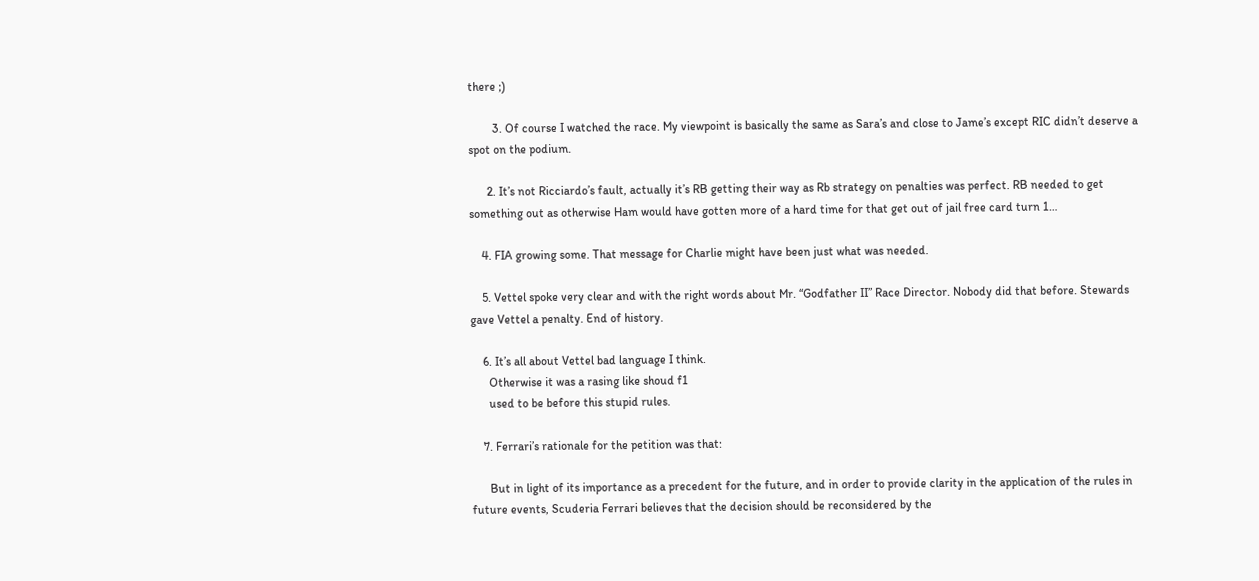there ;)

        3. Of course I watched the race. My viewpoint is basically the same as Sara’s and close to Jame’s except RIC didn’t deserve a spot on the podium.

      2. It’s not Ricciardo’s fault, actually it’s RB getting their way as Rb strategy on penalties was perfect. RB needed to get something out as otherwise Ham would have gotten more of a hard time for that get out of jail free card turn 1…

    4. FIA growing some. That message for Charlie might have been just what was needed.

    5. Vettel spoke very clear and with the right words about Mr. “Godfather II” Race Director. Nobody did that before. Stewards gave Vettel a penalty. End of history.

    6. It’s all about Vettel bad language I think.
      Otherwise it was a rasing like shoud f1
      used to be before this stupid rules.

    7. Ferrari’s rationale for the petition was that:

      But in light of its importance as a precedent for the future, and in order to provide clarity in the application of the rules in future events, Scuderia Ferrari believes that the decision should be reconsidered by the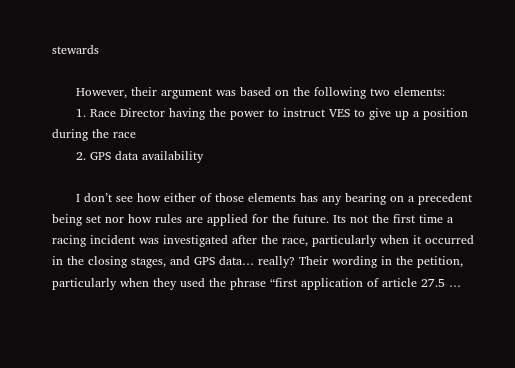stewards

      However, their argument was based on the following two elements:
      1. Race Director having the power to instruct VES to give up a position during the race
      2. GPS data availability

      I don’t see how either of those elements has any bearing on a precedent being set nor how rules are applied for the future. Its not the first time a racing incident was investigated after the race, particularly when it occurred in the closing stages, and GPS data… really? Their wording in the petition, particularly when they used the phrase “first application of article 27.5 …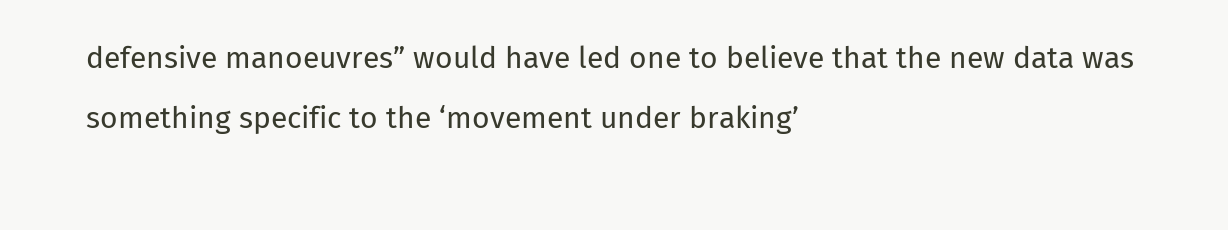defensive manoeuvres” would have led one to believe that the new data was something specific to the ‘movement under braking’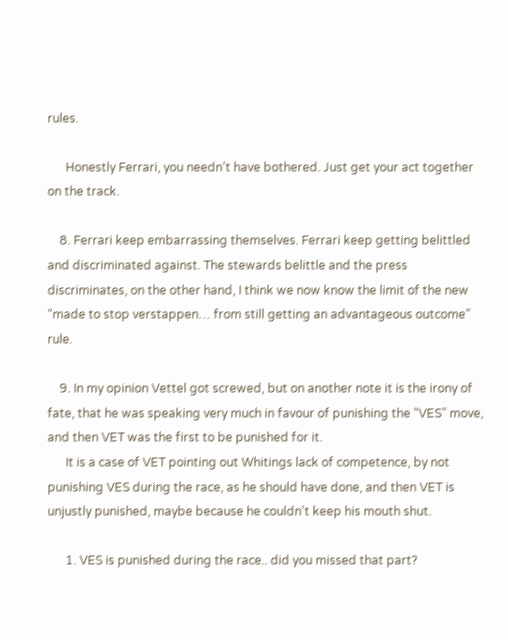rules.

      Honestly Ferrari, you needn’t have bothered. Just get your act together on the track.

    8. Ferrari keep embarrassing themselves. Ferrari keep getting belittled and discriminated against. The stewards belittle and the press discriminates, on the other hand, I think we now know the limit of the new “made to stop verstappen… from still getting an advantageous outcome” rule.

    9. In my opinion Vettel got screwed, but on another note it is the irony of fate, that he was speaking very much in favour of punishing the “VES” move, and then VET was the first to be punished for it.
      It is a case of VET pointing out Whitings lack of competence, by not punishing VES during the race, as he should have done, and then VET is unjustly punished, maybe because he couldn’t keep his mouth shut.

      1. VES is punished during the race.. did you missed that part?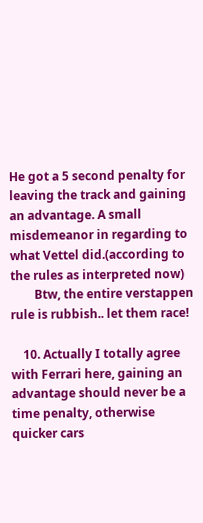He got a 5 second penalty for leaving the track and gaining an advantage. A small misdemeanor in regarding to what Vettel did.(according to the rules as interpreted now)
        Btw, the entire verstappen rule is rubbish.. let them race!

    10. Actually I totally agree with Ferrari here, gaining an advantage should never be a time penalty, otherwise quicker cars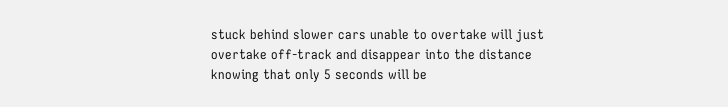stuck behind slower cars unable to overtake will just overtake off-track and disappear into the distance knowing that only 5 seconds will be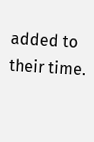added to their time.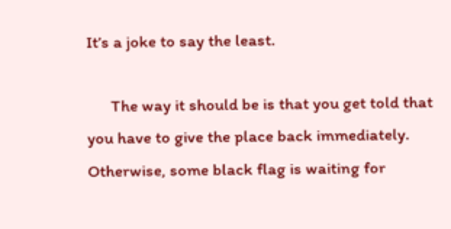It’s a joke to say the least.

      The way it should be is that you get told that you have to give the place back immediately. Otherwise, some black flag is waiting for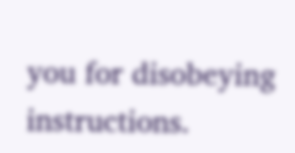you for disobeying instructions.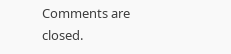Comments are closed.